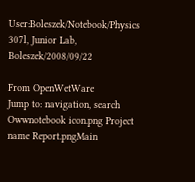User:Boleszek/Notebook/Physics 307l, Junior Lab, Boleszek/2008/09/22

From OpenWetWare
Jump to: navigation, search
Owwnotebook icon.png Project name Report.pngMain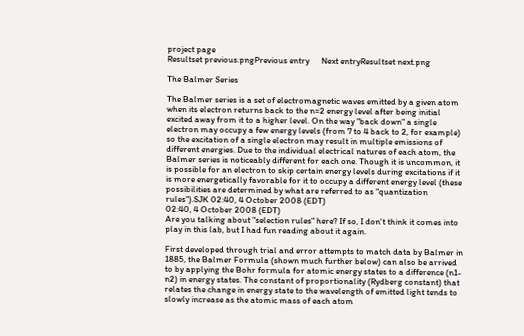project page
Resultset previous.pngPrevious entry      Next entryResultset next.png

The Balmer Series

The Balmer series is a set of electromagnetic waves emitted by a given atom when its electron returns back to the n=2 energy level after being initial excited away from it to a higher level. On the way "back down" a single electron may occupy a few energy levels (from 7 to 4 back to 2, for example) so the excitation of a single electron may result in multiple emissions of different energies. Due to the individual electrical natures of each atom, the Balmer series is noticeably different for each one. Though it is uncommon, it is possible for an electron to skip certain energy levels during excitations if it is more energetically favorable for it to occupy a different energy level (these possibilities are determined by what are referred to as "quantization rules").SJK 02:40, 4 October 2008 (EDT)
02:40, 4 October 2008 (EDT)
Are you talking about "selection rules" here? If so, I don't think it comes into play in this lab, but I had fun reading about it again.

First developed through trial and error attempts to match data by Balmer in 1885, the Balmer Formula (shown much further below) can also be arrived to by applying the Bohr formula for atomic energy states to a difference (n1-n2) in energy states. The constant of proportionality (Rydberg constant) that relates the change in energy state to the wavelength of emitted light tends to slowly increase as the atomic mass of each atom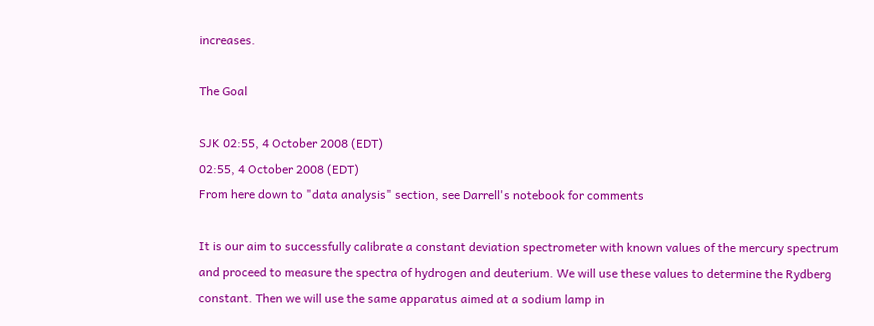increases.

The Goal

SJK 02:55, 4 October 2008 (EDT)
02:55, 4 October 2008 (EDT)
From here down to "data analysis" section, see Darrell's notebook for comments

It is our aim to successfully calibrate a constant deviation spectrometer with known values of the mercury spectrum and proceed to measure the spectra of hydrogen and deuterium. We will use these values to determine the Rydberg constant. Then we will use the same apparatus aimed at a sodium lamp in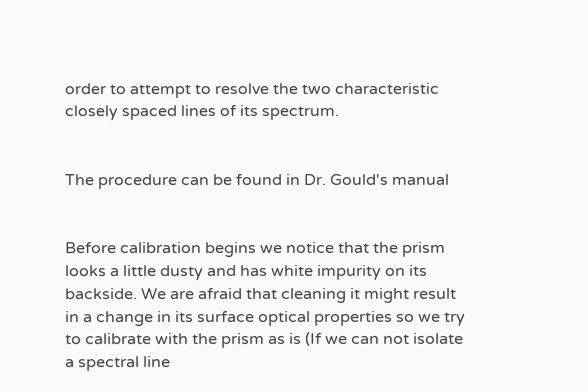order to attempt to resolve the two characteristic closely spaced lines of its spectrum.


The procedure can be found in Dr. Gould's manual


Before calibration begins we notice that the prism looks a little dusty and has white impurity on its backside. We are afraid that cleaning it might result in a change in its surface optical properties so we try to calibrate with the prism as is (If we can not isolate a spectral line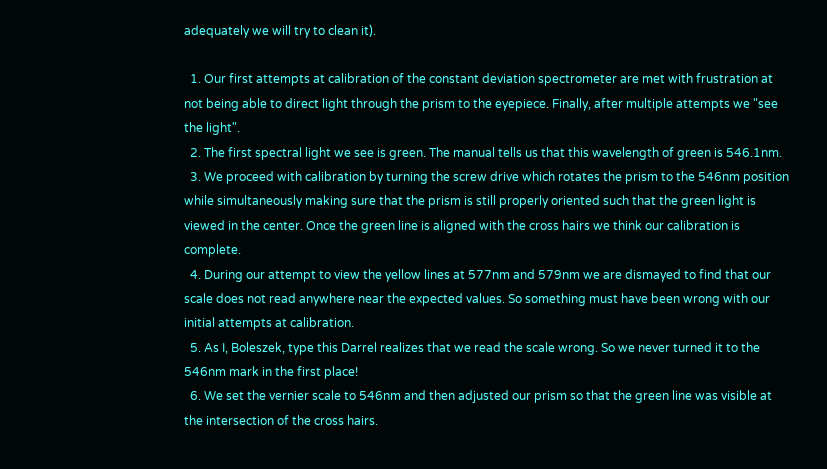adequately we will try to clean it).

  1. Our first attempts at calibration of the constant deviation spectrometer are met with frustration at not being able to direct light through the prism to the eyepiece. Finally, after multiple attempts we "see the light".
  2. The first spectral light we see is green. The manual tells us that this wavelength of green is 546.1nm.
  3. We proceed with calibration by turning the screw drive which rotates the prism to the 546nm position while simultaneously making sure that the prism is still properly oriented such that the green light is viewed in the center. Once the green line is aligned with the cross hairs we think our calibration is complete.
  4. During our attempt to view the yellow lines at 577nm and 579nm we are dismayed to find that our scale does not read anywhere near the expected values. So something must have been wrong with our initial attempts at calibration.
  5. As I, Boleszek, type this Darrel realizes that we read the scale wrong. So we never turned it to the 546nm mark in the first place!
  6. We set the vernier scale to 546nm and then adjusted our prism so that the green line was visible at the intersection of the cross hairs.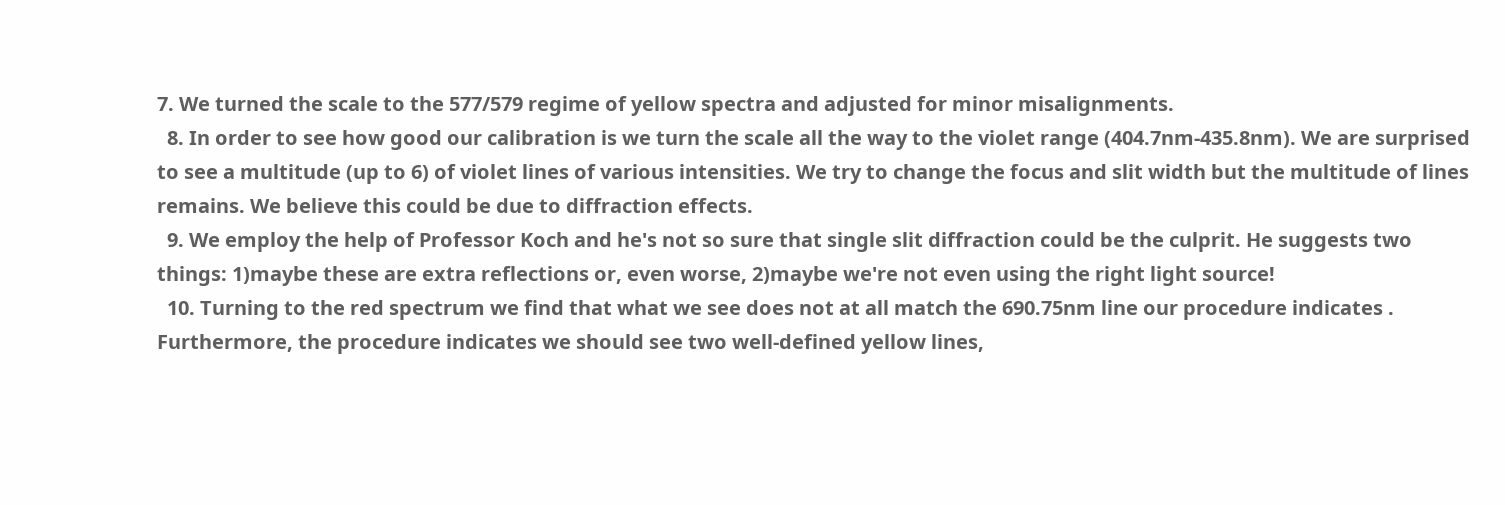7. We turned the scale to the 577/579 regime of yellow spectra and adjusted for minor misalignments.
  8. In order to see how good our calibration is we turn the scale all the way to the violet range (404.7nm-435.8nm). We are surprised to see a multitude (up to 6) of violet lines of various intensities. We try to change the focus and slit width but the multitude of lines remains. We believe this could be due to diffraction effects.
  9. We employ the help of Professor Koch and he's not so sure that single slit diffraction could be the culprit. He suggests two things: 1)maybe these are extra reflections or, even worse, 2)maybe we're not even using the right light source!
  10. Turning to the red spectrum we find that what we see does not at all match the 690.75nm line our procedure indicates . Furthermore, the procedure indicates we should see two well-defined yellow lines,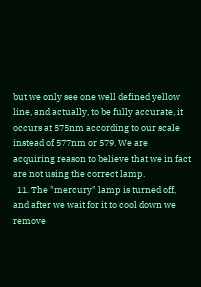but we only see one well defined yellow line, and actually, to be fully accurate, it occurs at 575nm according to our scale instead of 577nm or 579. We are acquiring reason to believe that we in fact are not using the correct lamp.
  11. The "mercury" lamp is turned off, and after we wait for it to cool down we remove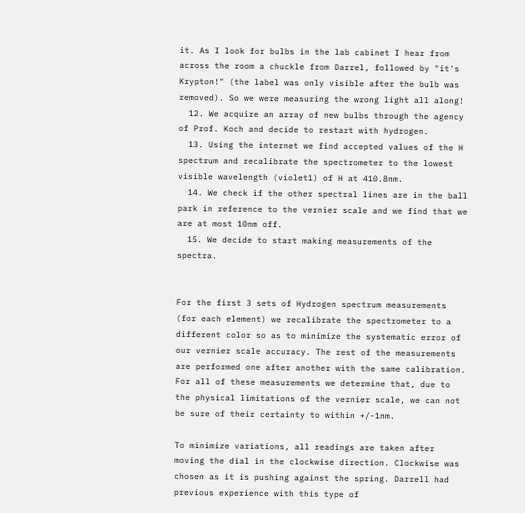it. As I look for bulbs in the lab cabinet I hear from across the room a chuckle from Darrel, followed by "it's Krypton!" (the label was only visible after the bulb was removed). So we were measuring the wrong light all along!
  12. We acquire an array of new bulbs through the agency of Prof. Koch and decide to restart with hydrogen.
  13. Using the internet we find accepted values of the H spectrum and recalibrate the spectrometer to the lowest visible wavelength (violet1) of H at 410.8nm.
  14. We check if the other spectral lines are in the ball park in reference to the vernier scale and we find that we are at most 10nm off.
  15. We decide to start making measurements of the spectra.


For the first 3 sets of Hydrogen spectrum measurements (for each element) we recalibrate the spectrometer to a different color so as to minimize the systematic error of our vernier scale accuracy. The rest of the measurements are performed one after another with the same calibration. For all of these measurements we determine that, due to the physical limitations of the vernier scale, we can not be sure of their certainty to within +/-1nm.

To minimize variations, all readings are taken after moving the dial in the clockwise direction. Clockwise was chosen as it is pushing against the spring. Darrell had previous experience with this type of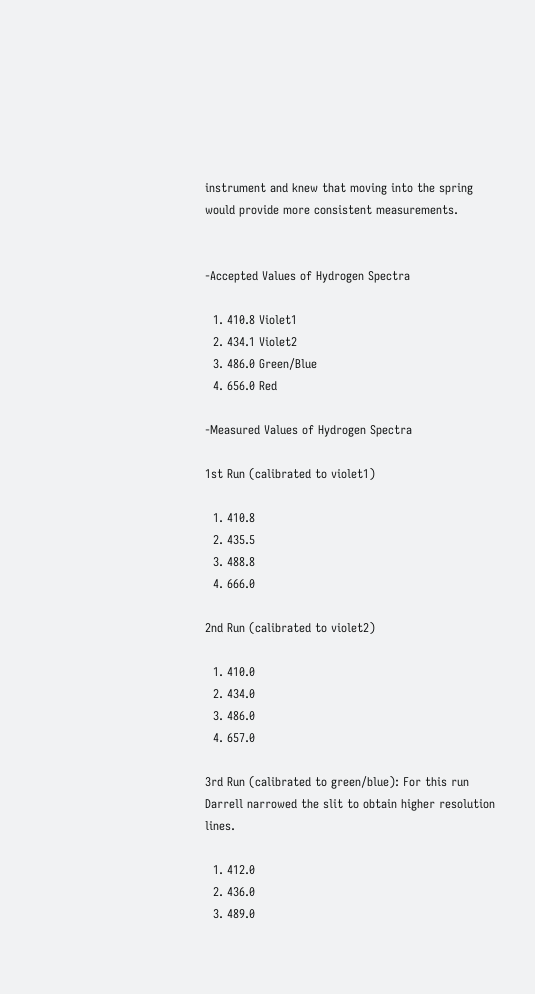instrument and knew that moving into the spring would provide more consistent measurements.


-Accepted Values of Hydrogen Spectra

  1. 410.8 Violet1
  2. 434.1 Violet2
  3. 486.0 Green/Blue
  4. 656.0 Red

-Measured Values of Hydrogen Spectra

1st Run (calibrated to violet1)

  1. 410.8
  2. 435.5
  3. 488.8
  4. 666.0

2nd Run (calibrated to violet2)

  1. 410.0
  2. 434.0
  3. 486.0
  4. 657.0

3rd Run (calibrated to green/blue): For this run Darrell narrowed the slit to obtain higher resolution lines.

  1. 412.0
  2. 436.0
  3. 489.0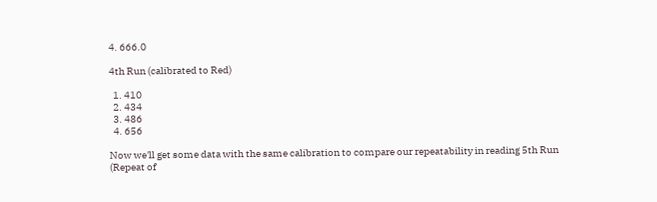4. 666.0

4th Run (calibrated to Red)

  1. 410
  2. 434
  3. 486
  4. 656

Now we'll get some data with the same calibration to compare our repeatability in reading 5th Run (Repeat of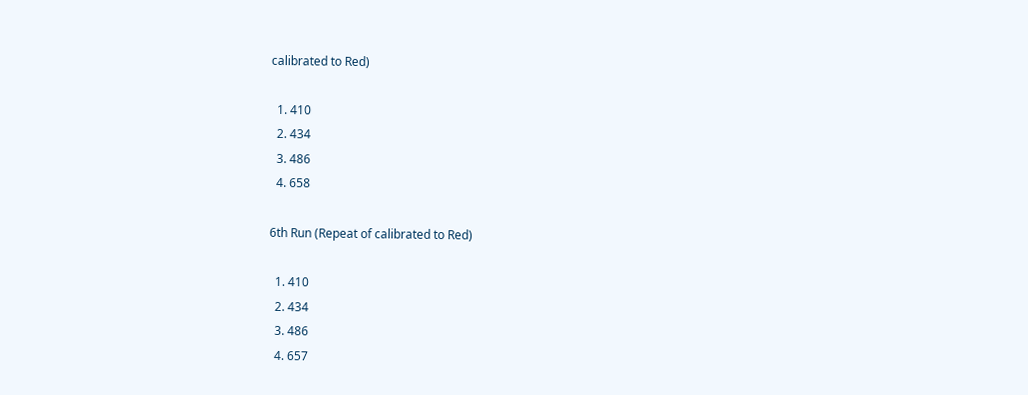calibrated to Red)

  1. 410
  2. 434
  3. 486
  4. 658

6th Run (Repeat of calibrated to Red)

  1. 410
  2. 434
  3. 486
  4. 657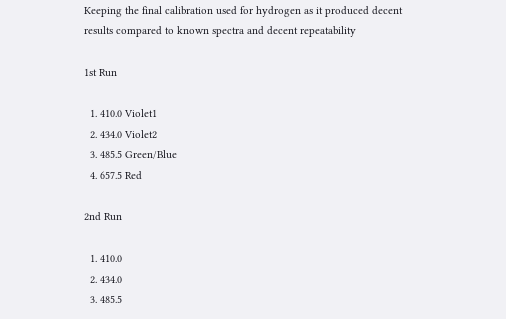Keeping the final calibration used for hydrogen as it produced decent results compared to known spectra and decent repeatability

1st Run

  1. 410.0 Violet1
  2. 434.0 Violet2
  3. 485.5 Green/Blue
  4. 657.5 Red

2nd Run

  1. 410.0
  2. 434.0
  3. 485.5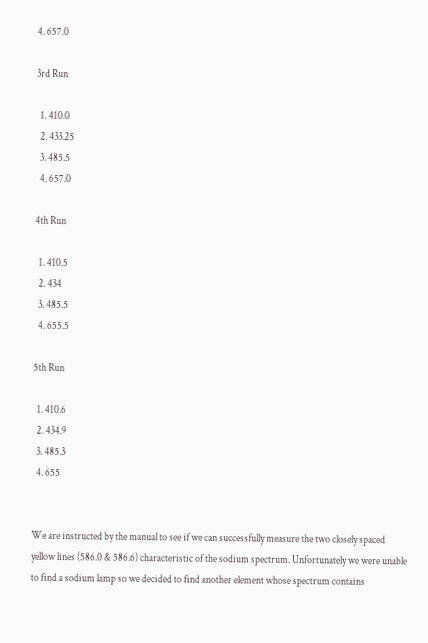4. 657.0

3rd Run

  1. 410.0
  2. 433.25
  3. 485.5
  4. 657.0

4th Run

  1. 410.5
  2. 434
  3. 485.5
  4. 655.5

5th Run

  1. 410.6
  2. 434.9
  3. 485.3
  4. 655


We are instructed by the manual to see if we can successfully measure the two closely spaced yellow lines (586.0 & 586.6) characteristic of the sodium spectrum. Unfortunately we were unable to find a sodium lamp so we decided to find another element whose spectrum contains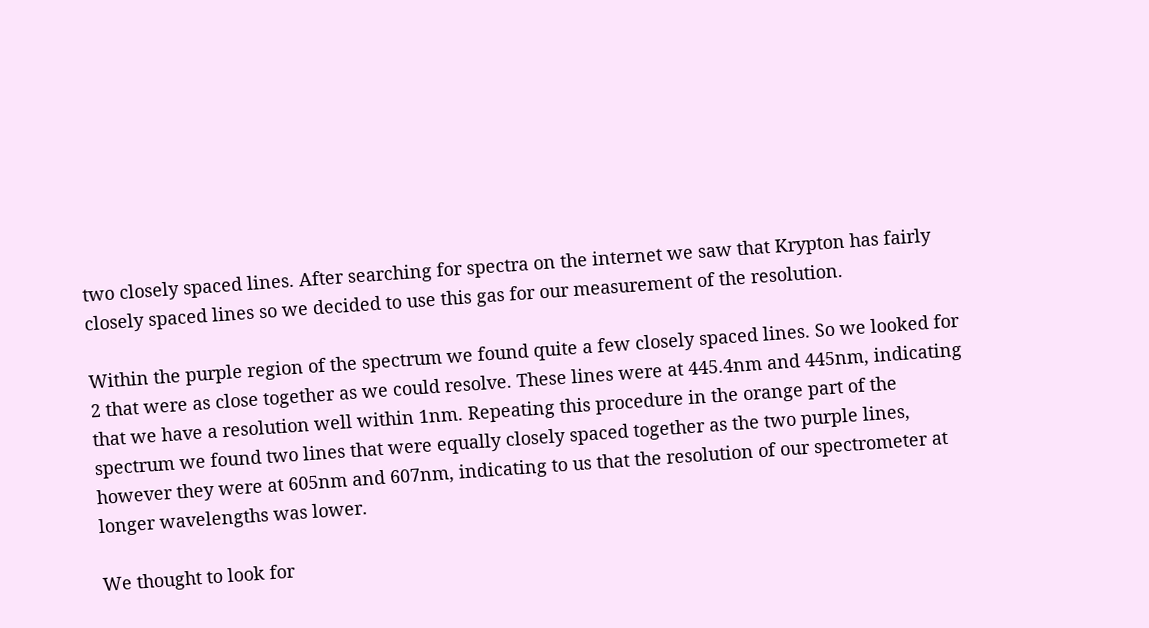two closely spaced lines. After searching for spectra on the internet we saw that Krypton has fairly closely spaced lines so we decided to use this gas for our measurement of the resolution.

Within the purple region of the spectrum we found quite a few closely spaced lines. So we looked for 2 that were as close together as we could resolve. These lines were at 445.4nm and 445nm, indicating that we have a resolution well within 1nm. Repeating this procedure in the orange part of the spectrum we found two lines that were equally closely spaced together as the two purple lines, however they were at 605nm and 607nm, indicating to us that the resolution of our spectrometer at longer wavelengths was lower.

We thought to look for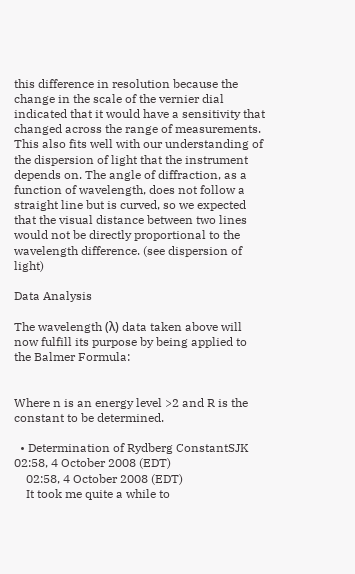this difference in resolution because the change in the scale of the vernier dial indicated that it would have a sensitivity that changed across the range of measurements. This also fits well with our understanding of the dispersion of light that the instrument depends on. The angle of diffraction, as a function of wavelength, does not follow a straight line but is curved, so we expected that the visual distance between two lines would not be directly proportional to the wavelength difference. (see dispersion of light)

Data Analysis

The wavelength (λ) data taken above will now fulfill its purpose by being applied to the Balmer Formula:


Where n is an energy level >2 and R is the constant to be determined.

  • Determination of Rydberg ConstantSJK 02:58, 4 October 2008 (EDT)
    02:58, 4 October 2008 (EDT)
    It took me quite a while to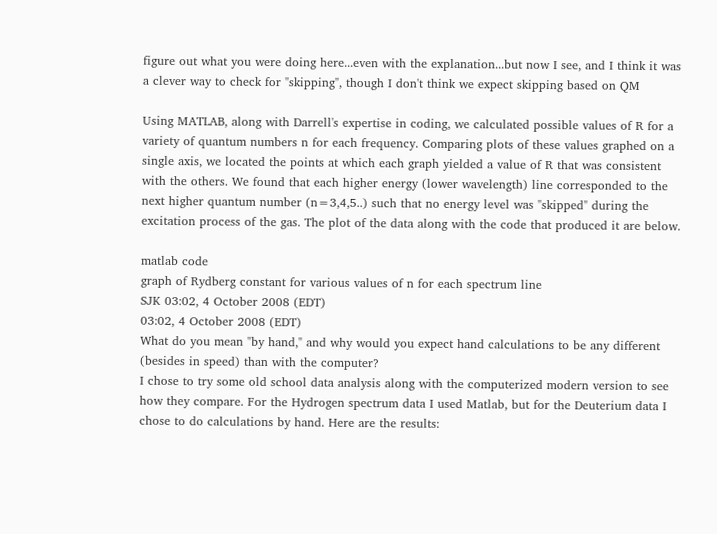figure out what you were doing here...even with the explanation...but now I see, and I think it was a clever way to check for "skipping", though I don't think we expect skipping based on QM

Using MATLAB, along with Darrell's expertise in coding, we calculated possible values of R for a variety of quantum numbers n for each frequency. Comparing plots of these values graphed on a single axis, we located the points at which each graph yielded a value of R that was consistent with the others. We found that each higher energy (lower wavelength) line corresponded to the next higher quantum number (n=3,4,5..) such that no energy level was "skipped" during the excitation process of the gas. The plot of the data along with the code that produced it are below.

matlab code
graph of Rydberg constant for various values of n for each spectrum line
SJK 03:02, 4 October 2008 (EDT)
03:02, 4 October 2008 (EDT)
What do you mean "by hand," and why would you expect hand calculations to be any different (besides in speed) than with the computer?
I chose to try some old school data analysis along with the computerized modern version to see how they compare. For the Hydrogen spectrum data I used Matlab, but for the Deuterium data I chose to do calculations by hand. Here are the results: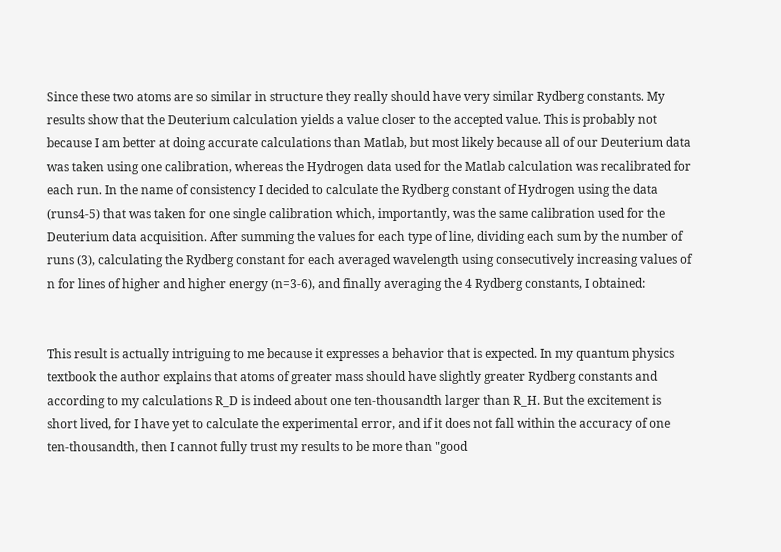Since these two atoms are so similar in structure they really should have very similar Rydberg constants. My results show that the Deuterium calculation yields a value closer to the accepted value. This is probably not because I am better at doing accurate calculations than Matlab, but most likely because all of our Deuterium data was taken using one calibration, whereas the Hydrogen data used for the Matlab calculation was recalibrated for each run. In the name of consistency I decided to calculate the Rydberg constant of Hydrogen using the data (runs4-5) that was taken for one single calibration which, importantly, was the same calibration used for the Deuterium data acquisition. After summing the values for each type of line, dividing each sum by the number of runs (3), calculating the Rydberg constant for each averaged wavelength using consecutively increasing values of n for lines of higher and higher energy (n=3-6), and finally averaging the 4 Rydberg constants, I obtained:


This result is actually intriguing to me because it expresses a behavior that is expected. In my quantum physics textbook the author explains that atoms of greater mass should have slightly greater Rydberg constants and according to my calculations R_D is indeed about one ten-thousandth larger than R_H. But the excitement is short lived, for I have yet to calculate the experimental error, and if it does not fall within the accuracy of one ten-thousandth, then I cannot fully trust my results to be more than "good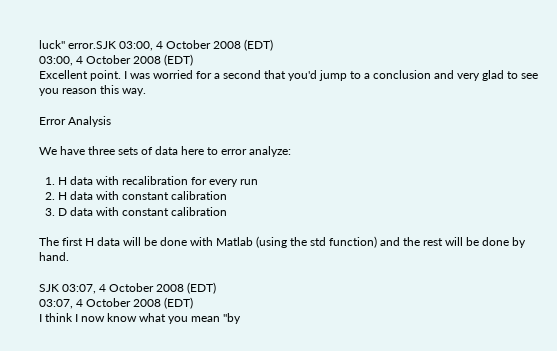luck" error.SJK 03:00, 4 October 2008 (EDT)
03:00, 4 October 2008 (EDT)
Excellent point. I was worried for a second that you'd jump to a conclusion and very glad to see you reason this way.

Error Analysis

We have three sets of data here to error analyze:

  1. H data with recalibration for every run
  2. H data with constant calibration
  3. D data with constant calibration

The first H data will be done with Matlab (using the std function) and the rest will be done by hand.

SJK 03:07, 4 October 2008 (EDT)
03:07, 4 October 2008 (EDT)
I think I now know what you mean "by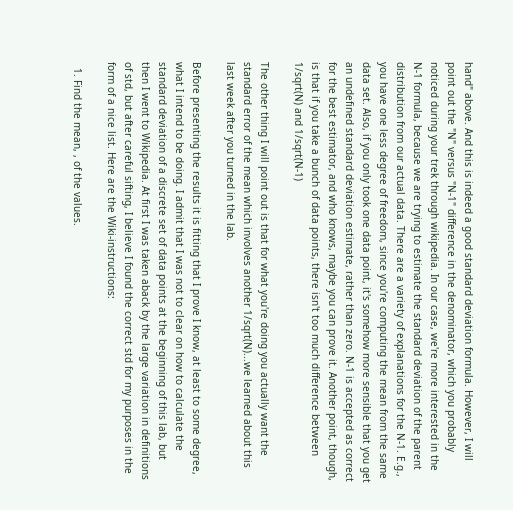hand" above. And this is indeed a good standard deviation formula. However, I will point out the "N" versus "N-1" difference in the denominator, which you probably noticed during your trek through wikipedia. In our case, we're more interested in the N-1 formula, because we are trying to estimate the standard deviation of the parent distribution from our actual data. There are a variety of explanations for the N-1. E.g., you have one less degree of freedom, since you're computing the mean from the same data set. Also, if you only took one data point, it's somehow more sensible that you get an undefined standard deviation estimate, rather than zero. N-1 is accepted as correct for the best estimator, and who knows, maybe you can prove it. Another point, though, is that if you take a bunch of data points, there isn't too much difference between 1/sqrt(N) and 1/sqrt(N-1)

The other thing I will point out is that for what you're doing you actually want the standard error of the mean which involves another 1/sqrt(N)...we learned about this last week after you turned in the lab.

Before presenting the results it is fitting that I prove I know, at least to some degree, what I intend to be doing. I admit that I was not to clear on how to calculate the standard deviation of a discrete set of data points at the beginning of this lab, but then I went to Wikipedia. At first I was taken aback by the large variation in definitions of std, but after careful sifting, I believe I found the correct std for my purposes in the form of a nice list. Here are the Wiki-instructions:

  1. Find the mean, , of the values.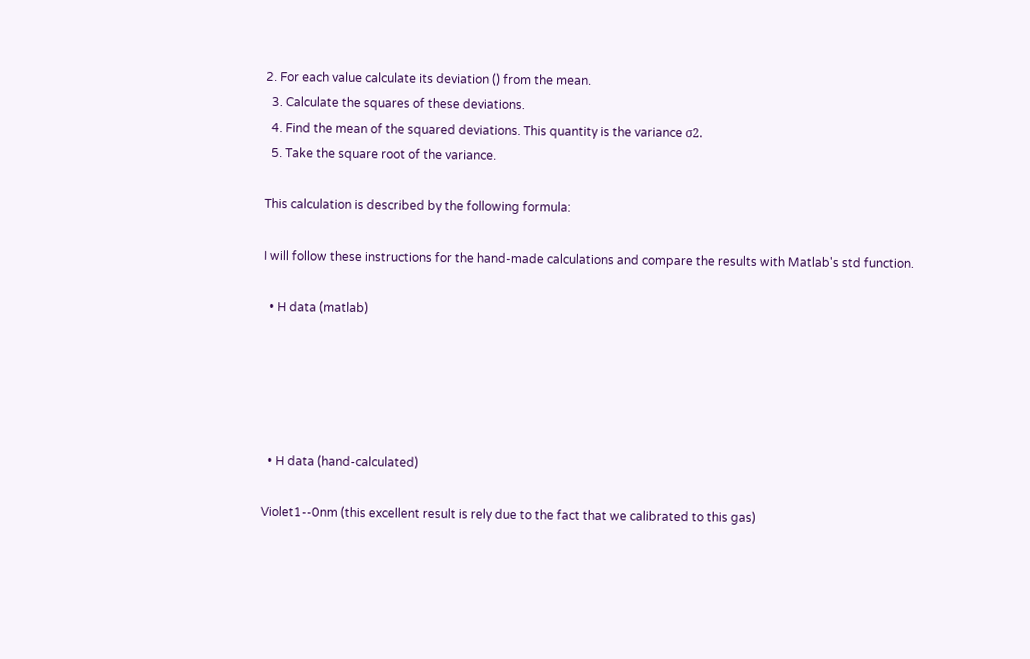2. For each value calculate its deviation () from the mean.
  3. Calculate the squares of these deviations.
  4. Find the mean of the squared deviations. This quantity is the variance σ2.
  5. Take the square root of the variance.

This calculation is described by the following formula:

I will follow these instructions for the hand-made calculations and compare the results with Matlab's std function.

  • H data (matlab)





  • H data (hand-calculated)

Violet1--0nm (this excellent result is rely due to the fact that we calibrated to this gas)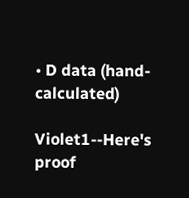• D data (hand-calculated)

Violet1--Here's proof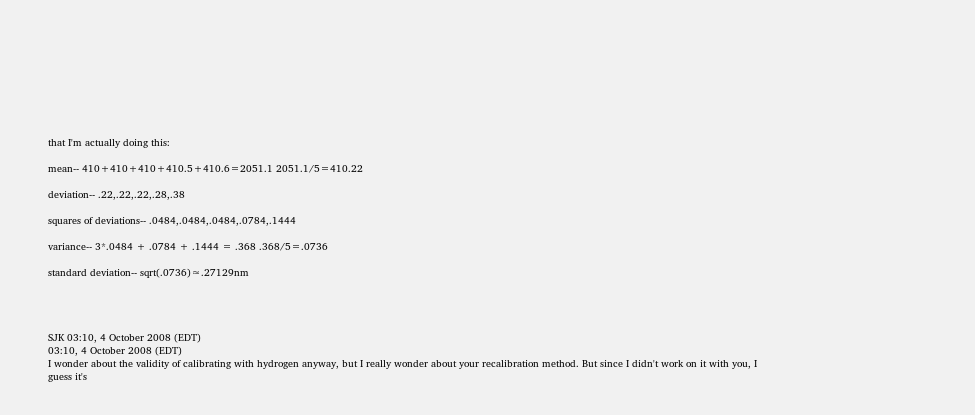that I'm actually doing this:

mean-- 410+410+410+410.5+410.6=2051.1 2051.1/5=410.22

deviation-- .22,.22,.22,.28,.38

squares of deviations-- .0484,.0484,.0484,.0784,.1444

variance-- 3*.0484 + .0784 + .1444 = .368 .368/5=.0736

standard deviation-- sqrt(.0736)≈.27129nm




SJK 03:10, 4 October 2008 (EDT)
03:10, 4 October 2008 (EDT)
I wonder about the validity of calibrating with hydrogen anyway, but I really wonder about your recalibration method. But since I didn't work on it with you, I guess it's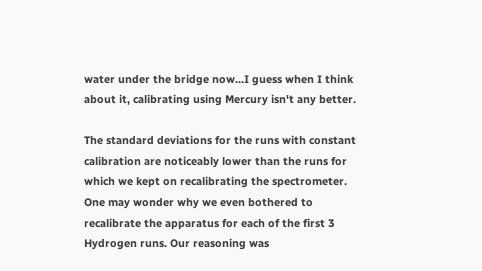water under the bridge now...I guess when I think about it, calibrating using Mercury isn't any better.

The standard deviations for the runs with constant calibration are noticeably lower than the runs for which we kept on recalibrating the spectrometer. One may wonder why we even bothered to recalibrate the apparatus for each of the first 3 Hydrogen runs. Our reasoning was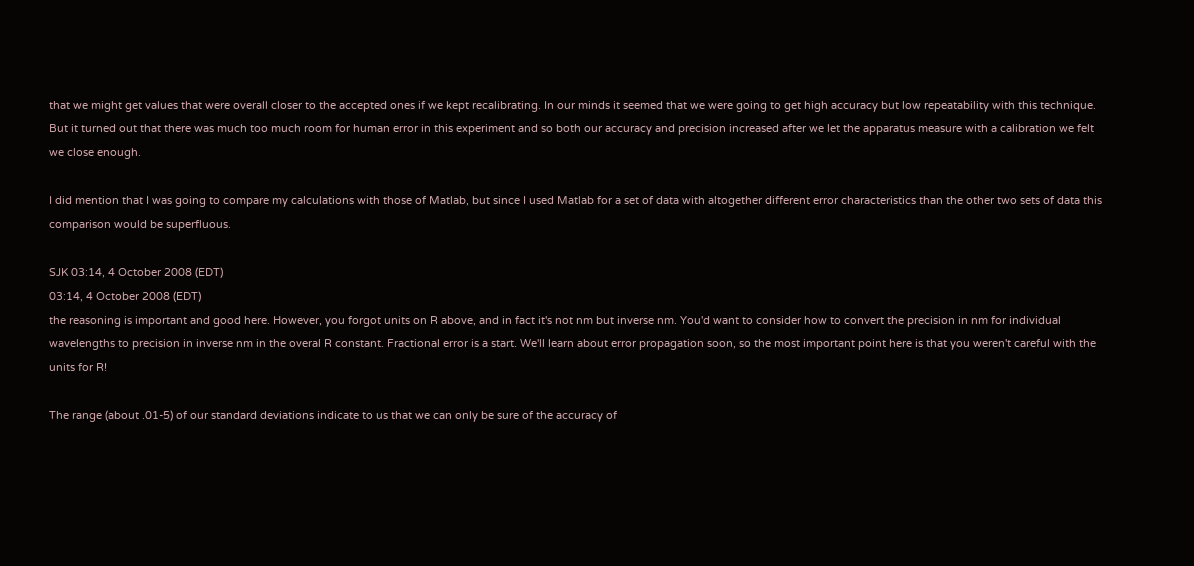that we might get values that were overall closer to the accepted ones if we kept recalibrating. In our minds it seemed that we were going to get high accuracy but low repeatability with this technique. But it turned out that there was much too much room for human error in this experiment and so both our accuracy and precision increased after we let the apparatus measure with a calibration we felt we close enough.

I did mention that I was going to compare my calculations with those of Matlab, but since I used Matlab for a set of data with altogether different error characteristics than the other two sets of data this comparison would be superfluous.

SJK 03:14, 4 October 2008 (EDT)
03:14, 4 October 2008 (EDT)
the reasoning is important and good here. However, you forgot units on R above, and in fact it's not nm but inverse nm. You'd want to consider how to convert the precision in nm for individual wavelengths to precision in inverse nm in the overal R constant. Fractional error is a start. We'll learn about error propagation soon, so the most important point here is that you weren't careful with the units for R!

The range (about .01-5) of our standard deviations indicate to us that we can only be sure of the accuracy of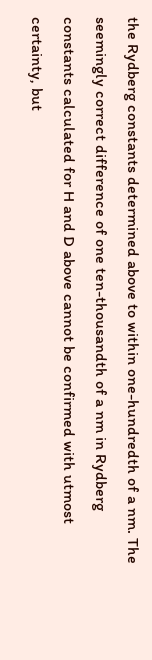the Rydberg constants determined above to within one-hundredth of a nm. The seemingly correct difference of one ten-thousandth of a nm in Rydberg constants calculated for H and D above cannot be confirmed with utmost certainty, but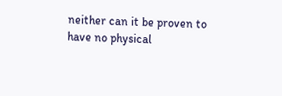neither can it be proven to have no physical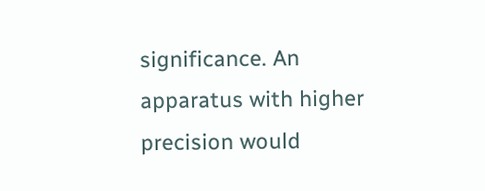significance. An apparatus with higher precision would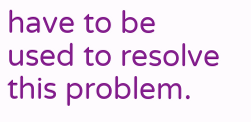have to be used to resolve this problem.